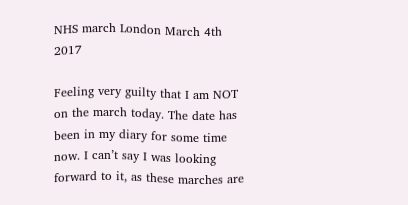NHS march London March 4th 2017

Feeling very guilty that I am NOT on the march today. The date has been in my diary for some time now. I can’t say I was looking forward to it, as these marches are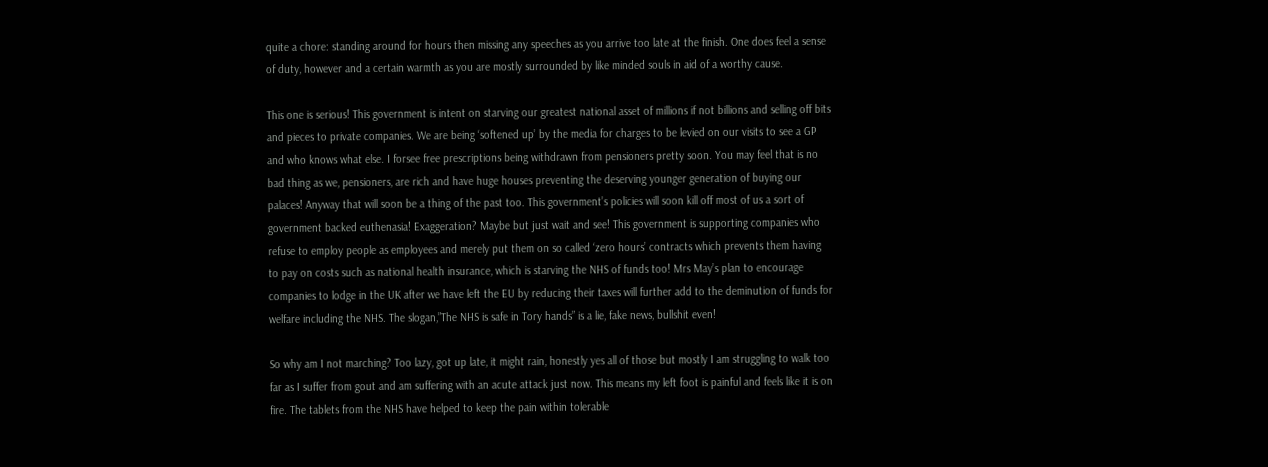quite a chore: standing around for hours then missing any speeches as you arrive too late at the finish. One does feel a sense of duty, however and a certain warmth as you are mostly surrounded by like minded souls in aid of a worthy cause.

This one is serious! This government is intent on starving our greatest national asset of millions if not billions and selling off bits and pieces to private companies. We are being ‘softened up’ by the media for charges to be levied on our visits to see a GP and who knows what else. I forsee free prescriptions being withdrawn from pensioners pretty soon. You may feel that is no bad thing as we, pensioners, are rich and have huge houses preventing the deserving younger generation of buying our palaces! Anyway that will soon be a thing of the past too. This government’s policies will soon kill off most of us a sort of government backed euthenasia! Exaggeration? Maybe but just wait and see! This government is supporting companies who refuse to employ people as employees and merely put them on so called ‘zero hours’ contracts which prevents them having to pay on costs such as national health insurance, which is starving the NHS of funds too! Mrs May’s plan to encourage companies to lodge in the UK after we have left the EU by reducing their taxes will further add to the deminution of funds for welfare including the NHS. The slogan,”The NHS is safe in Tory hands” is a lie, fake news, bullshit even!

So why am I not marching? Too lazy, got up late, it might rain, honestly yes all of those but mostly I am struggling to walk too far as I suffer from gout and am suffering with an acute attack just now. This means my left foot is painful and feels like it is on fire. The tablets from the NHS have helped to keep the pain within tolerable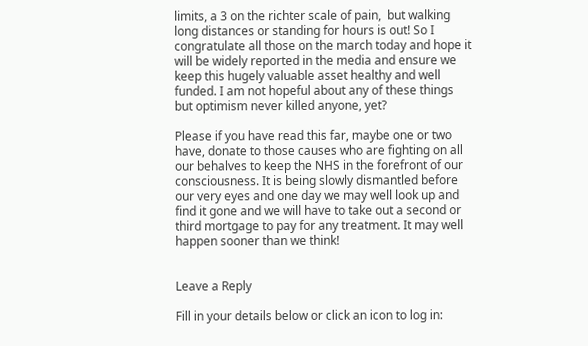limits, a 3 on the richter scale of pain,  but walking long distances or standing for hours is out! So I congratulate all those on the march today and hope it will be widely reported in the media and ensure we keep this hugely valuable asset healthy and well funded. I am not hopeful about any of these things but optimism never killed anyone, yet?

Please if you have read this far, maybe one or two have, donate to those causes who are fighting on all our behalves to keep the NHS in the forefront of our consciousness. It is being slowly dismantled before our very eyes and one day we may well look up and find it gone and we will have to take out a second or third mortgage to pay for any treatment. It may well happen sooner than we think!


Leave a Reply

Fill in your details below or click an icon to log in: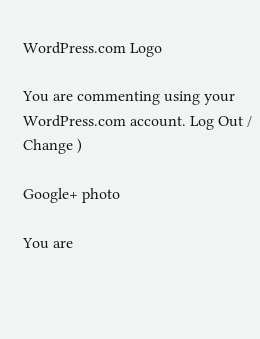WordPress.com Logo

You are commenting using your WordPress.com account. Log Out /  Change )

Google+ photo

You are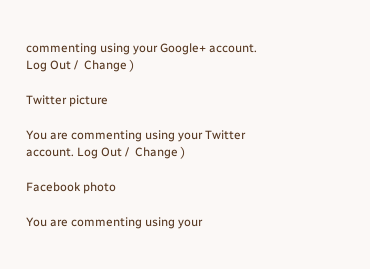commenting using your Google+ account. Log Out /  Change )

Twitter picture

You are commenting using your Twitter account. Log Out /  Change )

Facebook photo

You are commenting using your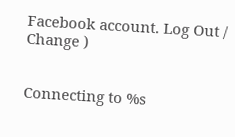Facebook account. Log Out /  Change )


Connecting to %s